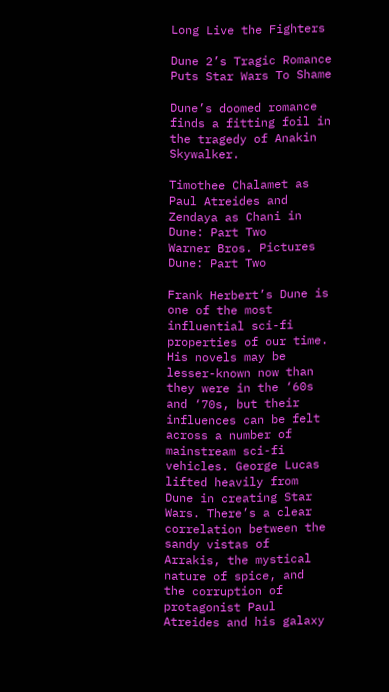Long Live the Fighters

Dune 2’s Tragic Romance Puts Star Wars To Shame

Dune’s doomed romance finds a fitting foil in the tragedy of Anakin Skywalker.

Timothee Chalamet as Paul Atreides and Zendaya as Chani in Dune: Part Two
Warner Bros. Pictures
Dune: Part Two

Frank Herbert’s Dune is one of the most influential sci-fi properties of our time. His novels may be lesser-known now than they were in the ‘60s and ‘70s, but their influences can be felt across a number of mainstream sci-fi vehicles. George Lucas lifted heavily from Dune in creating Star Wars. There’s a clear correlation between the sandy vistas of Arrakis, the mystical nature of spice, and the corruption of protagonist Paul Atreides and his galaxy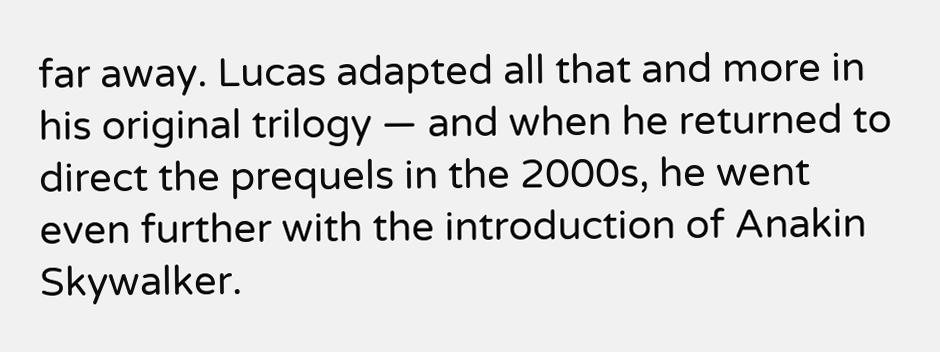far away. Lucas adapted all that and more in his original trilogy — and when he returned to direct the prequels in the 2000s, he went even further with the introduction of Anakin Skywalker.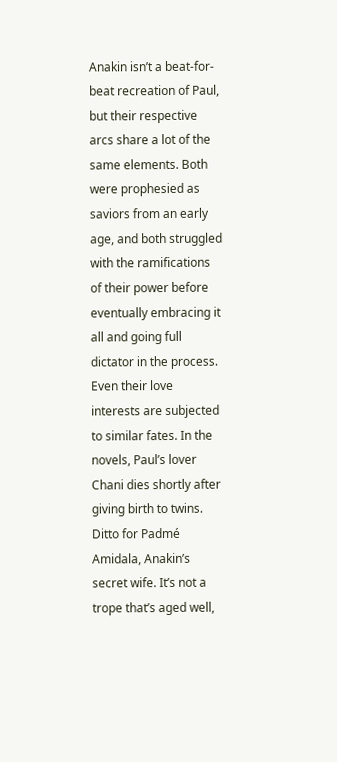Anakin isn’t a beat-for-beat recreation of Paul, but their respective arcs share a lot of the same elements. Both were prophesied as saviors from an early age, and both struggled with the ramifications of their power before eventually embracing it all and going full dictator in the process. Even their love interests are subjected to similar fates. In the novels, Paul’s lover Chani dies shortly after giving birth to twins. Ditto for Padmé Amidala, Anakin’s secret wife. It’s not a trope that’s aged well,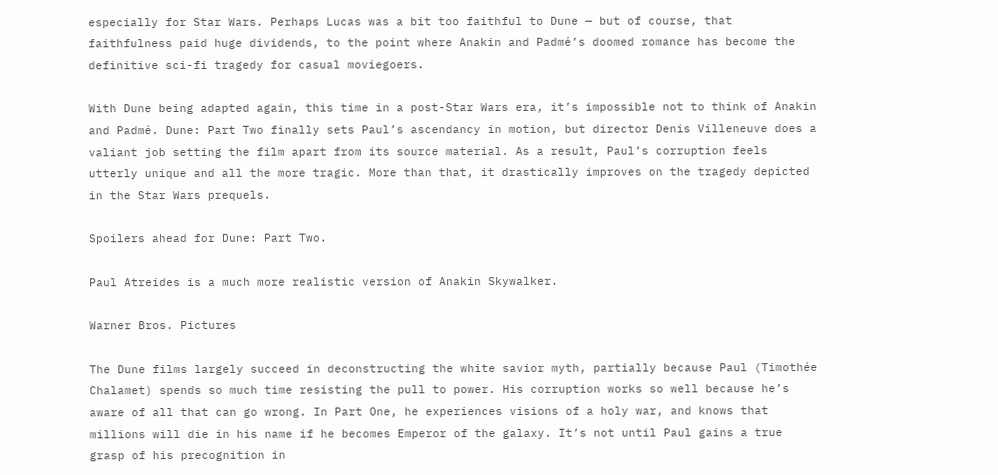especially for Star Wars. Perhaps Lucas was a bit too faithful to Dune — but of course, that faithfulness paid huge dividends, to the point where Anakin and Padmé’s doomed romance has become the definitive sci-fi tragedy for casual moviegoers.

With Dune being adapted again, this time in a post-Star Wars era, it’s impossible not to think of Anakin and Padmé. Dune: Part Two finally sets Paul’s ascendancy in motion, but director Denis Villeneuve does a valiant job setting the film apart from its source material. As a result, Paul’s corruption feels utterly unique and all the more tragic. More than that, it drastically improves on the tragedy depicted in the Star Wars prequels.

Spoilers ahead for Dune: Part Two.

Paul Atreides is a much more realistic version of Anakin Skywalker.

Warner Bros. Pictures

The Dune films largely succeed in deconstructing the white savior myth, partially because Paul (Timothée Chalamet) spends so much time resisting the pull to power. His corruption works so well because he’s aware of all that can go wrong. In Part One, he experiences visions of a holy war, and knows that millions will die in his name if he becomes Emperor of the galaxy. It’s not until Paul gains a true grasp of his precognition in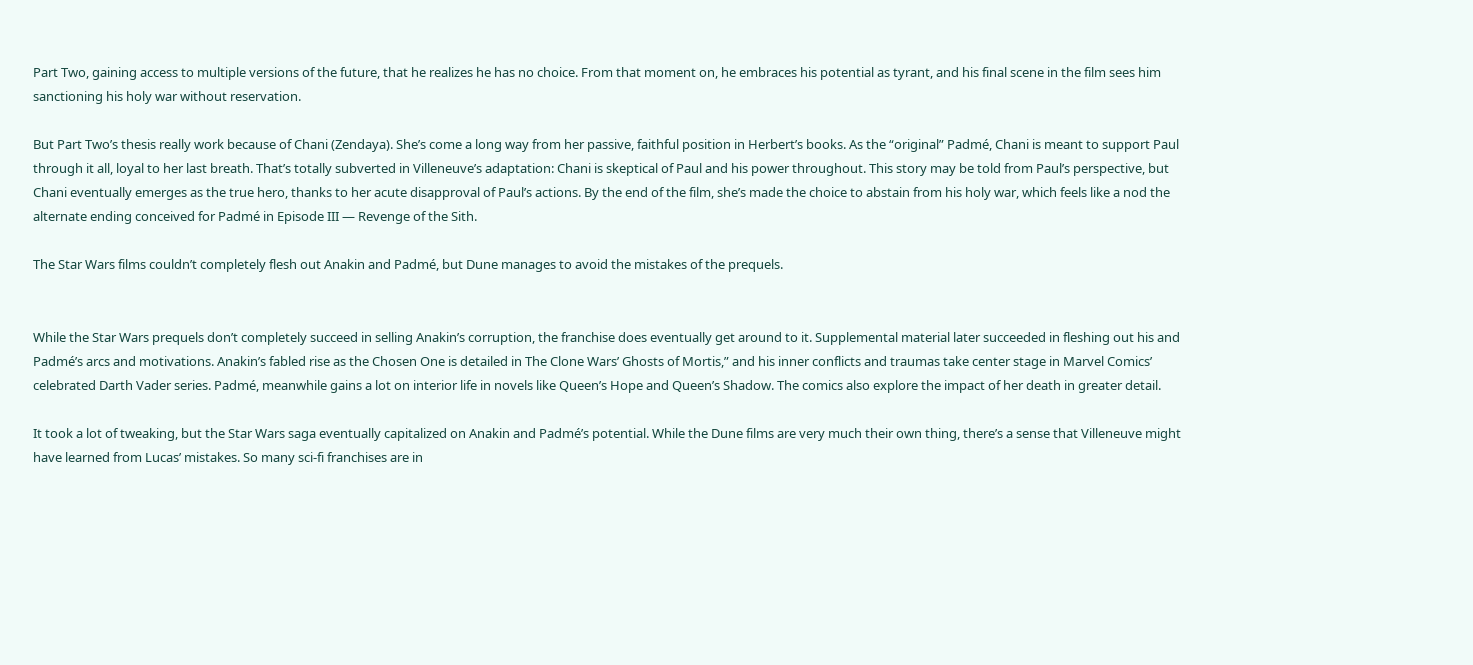Part Two, gaining access to multiple versions of the future, that he realizes he has no choice. From that moment on, he embraces his potential as tyrant, and his final scene in the film sees him sanctioning his holy war without reservation.

But Part Two’s thesis really work because of Chani (Zendaya). She’s come a long way from her passive, faithful position in Herbert’s books. As the “original” Padmé, Chani is meant to support Paul through it all, loyal to her last breath. That’s totally subverted in Villeneuve’s adaptation: Chani is skeptical of Paul and his power throughout. This story may be told from Paul’s perspective, but Chani eventually emerges as the true hero, thanks to her acute disapproval of Paul’s actions. By the end of the film, she’s made the choice to abstain from his holy war, which feels like a nod the alternate ending conceived for Padmé in Episode III — Revenge of the Sith.

The Star Wars films couldn’t completely flesh out Anakin and Padmé, but Dune manages to avoid the mistakes of the prequels.


While the Star Wars prequels don’t completely succeed in selling Anakin’s corruption, the franchise does eventually get around to it. Supplemental material later succeeded in fleshing out his and Padmé’s arcs and motivations. Anakin’s fabled rise as the Chosen One is detailed in The Clone Wars’ Ghosts of Mortis,” and his inner conflicts and traumas take center stage in Marvel Comics’ celebrated Darth Vader series. Padmé, meanwhile gains a lot on interior life in novels like Queen’s Hope and Queen’s Shadow. The comics also explore the impact of her death in greater detail.

It took a lot of tweaking, but the Star Wars saga eventually capitalized on Anakin and Padmé’s potential. While the Dune films are very much their own thing, there’s a sense that Villeneuve might have learned from Lucas’ mistakes. So many sci-fi franchises are in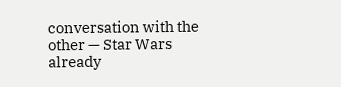conversation with the other — Star Wars already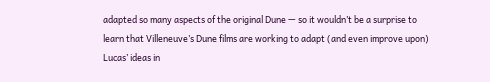adapted so many aspects of the original Dune — so it wouldn’t be a surprise to learn that Villeneuve’s Dune films are working to adapt (and even improve upon) Lucas’ ideas in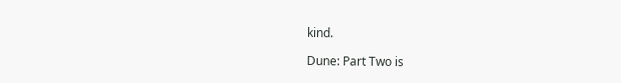kind.

Dune: Part Two is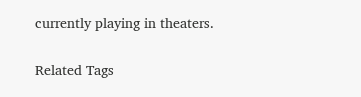currently playing in theaters.

Related Tags